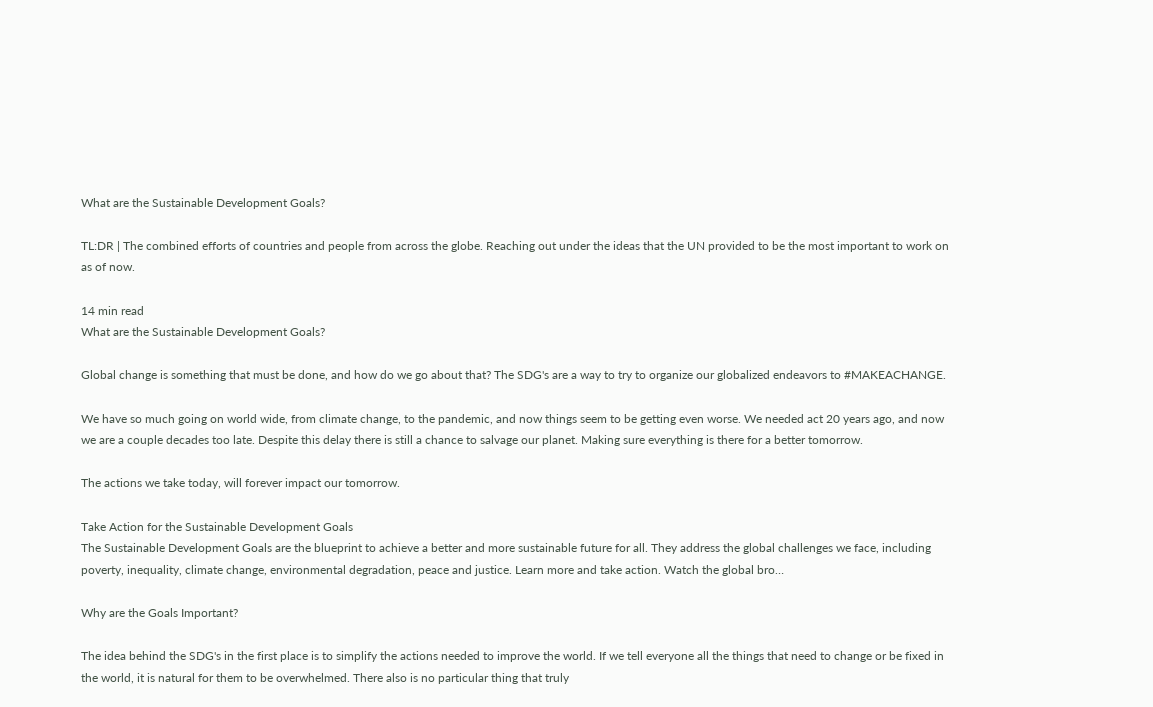What are the Sustainable Development Goals?

TL:DR | The combined efforts of countries and people from across the globe. Reaching out under the ideas that the UN provided to be the most important to work on as of now.

14 min read
What are the Sustainable Development Goals?

Global change is something that must be done, and how do we go about that? The SDG's are a way to try to organize our globalized endeavors to #MAKEACHANGE.

We have so much going on world wide, from climate change, to the pandemic, and now things seem to be getting even worse. We needed act 20 years ago, and now we are a couple decades too late. Despite this delay there is still a chance to salvage our planet. Making sure everything is there for a better tomorrow.

The actions we take today, will forever impact our tomorrow.

Take Action for the Sustainable Development Goals
The Sustainable Development Goals are the blueprint to achieve a better and more sustainable future for all. They address the global challenges we face, including poverty, inequality, climate change, environmental degradation, peace and justice. Learn more and take action. Watch the global bro…

Why are the Goals Important?

The idea behind the SDG's in the first place is to simplify the actions needed to improve the world. If we tell everyone all the things that need to change or be fixed in the world, it is natural for them to be overwhelmed. There also is no particular thing that truly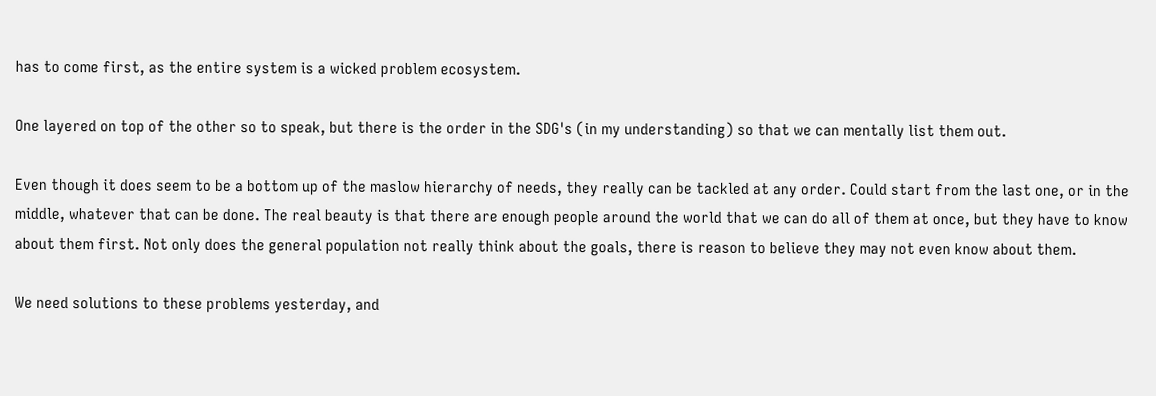has to come first, as the entire system is a wicked problem ecosystem.

One layered on top of the other so to speak, but there is the order in the SDG's (in my understanding) so that we can mentally list them out.

Even though it does seem to be a bottom up of the maslow hierarchy of needs, they really can be tackled at any order. Could start from the last one, or in the middle, whatever that can be done. The real beauty is that there are enough people around the world that we can do all of them at once, but they have to know about them first. Not only does the general population not really think about the goals, there is reason to believe they may not even know about them.

We need solutions to these problems yesterday, and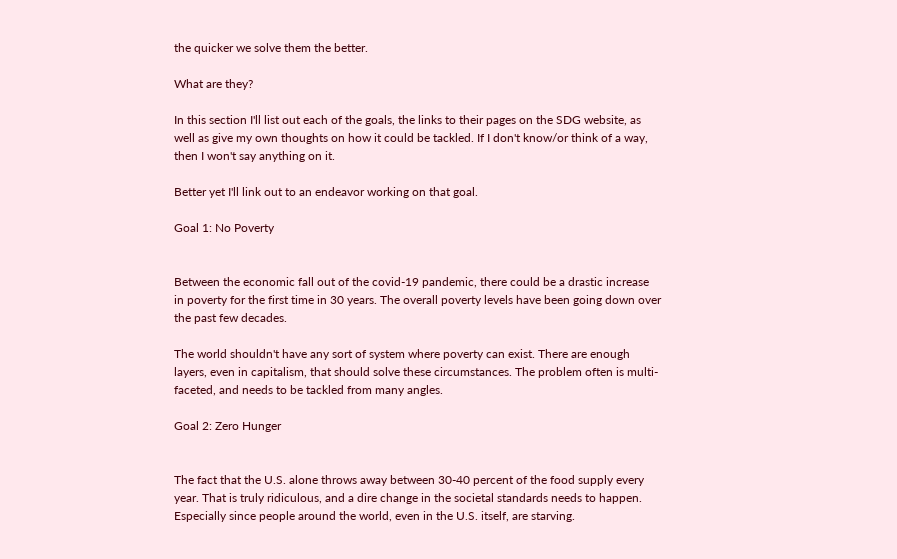the quicker we solve them the better.

What are they?

In this section I'll list out each of the goals, the links to their pages on the SDG website, as well as give my own thoughts on how it could be tackled. If I don't know/or think of a way, then I won't say anything on it.

Better yet I'll link out to an endeavor working on that goal.

Goal 1: No Poverty


Between the economic fall out of the covid-19 pandemic, there could be a drastic increase in poverty for the first time in 30 years. The overall poverty levels have been going down over the past few decades.

The world shouldn't have any sort of system where poverty can exist. There are enough layers, even in capitalism, that should solve these circumstances. The problem often is multi-faceted, and needs to be tackled from many angles.

Goal 2: Zero Hunger


The fact that the U.S. alone throws away between 30-40 percent of the food supply every year. That is truly ridiculous, and a dire change in the societal standards needs to happen. Especially since people around the world, even in the U.S. itself, are starving.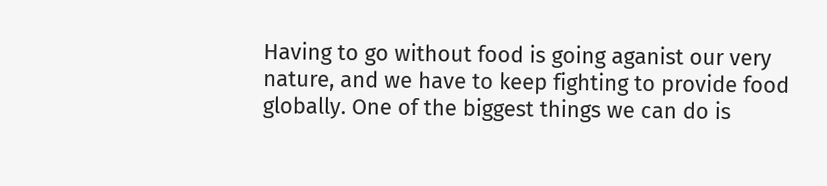Having to go without food is going aganist our very nature, and we have to keep fighting to provide food globally. One of the biggest things we can do is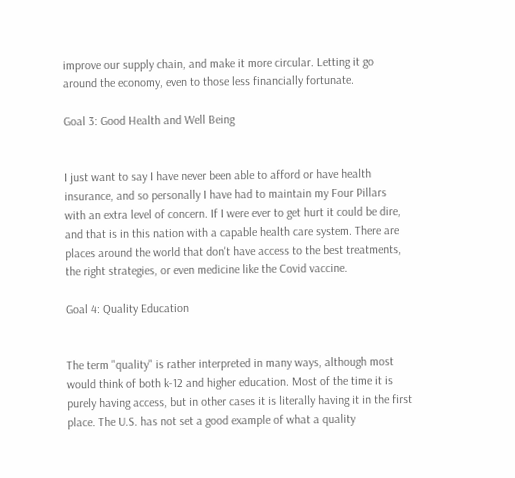improve our supply chain, and make it more circular. Letting it go around the economy, even to those less financially fortunate.

Goal 3: Good Health and Well Being


I just want to say I have never been able to afford or have health insurance, and so personally I have had to maintain my Four Pillars with an extra level of concern. If I were ever to get hurt it could be dire, and that is in this nation with a capable health care system. There are places around the world that don't have access to the best treatments, the right strategies, or even medicine like the Covid vaccine.

Goal 4: Quality Education


The term "quality" is rather interpreted in many ways, although most would think of both k-12 and higher education. Most of the time it is purely having access, but in other cases it is literally having it in the first place. The U.S. has not set a good example of what a quality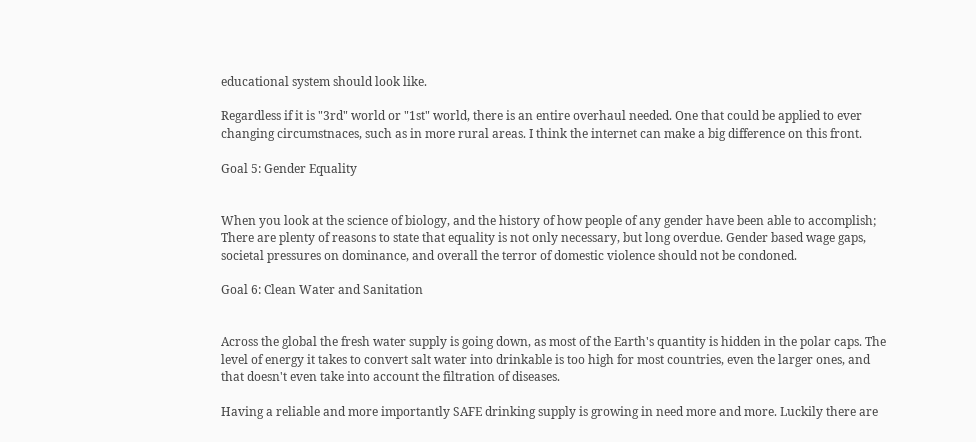educational system should look like.

Regardless if it is "3rd" world or "1st" world, there is an entire overhaul needed. One that could be applied to ever changing circumstnaces, such as in more rural areas. I think the internet can make a big difference on this front.

Goal 5: Gender Equality


When you look at the science of biology, and the history of how people of any gender have been able to accomplish; There are plenty of reasons to state that equality is not only necessary, but long overdue. Gender based wage gaps, societal pressures on dominance, and overall the terror of domestic violence should not be condoned.

Goal 6: Clean Water and Sanitation


Across the global the fresh water supply is going down, as most of the Earth's quantity is hidden in the polar caps. The level of energy it takes to convert salt water into drinkable is too high for most countries, even the larger ones, and that doesn't even take into account the filtration of diseases.

Having a reliable and more importantly SAFE drinking supply is growing in need more and more. Luckily there are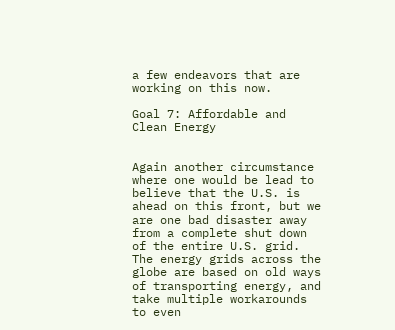a few endeavors that are working on this now.

Goal 7: Affordable and Clean Energy


Again another circumstance where one would be lead to believe that the U.S. is ahead on this front, but we are one bad disaster away from a complete shut down of the entire U.S. grid. The energy grids across the globe are based on old ways of transporting energy, and take multiple workarounds to even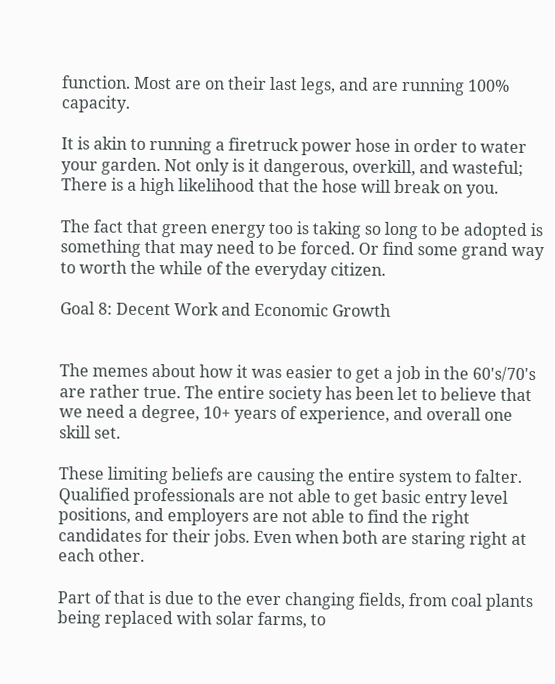function. Most are on their last legs, and are running 100% capacity.

It is akin to running a firetruck power hose in order to water your garden. Not only is it dangerous, overkill, and wasteful; There is a high likelihood that the hose will break on you.

The fact that green energy too is taking so long to be adopted is something that may need to be forced. Or find some grand way to worth the while of the everyday citizen.

Goal 8: Decent Work and Economic Growth


The memes about how it was easier to get a job in the 60's/70's are rather true. The entire society has been let to believe that we need a degree, 10+ years of experience, and overall one skill set.

These limiting beliefs are causing the entire system to falter. Qualified professionals are not able to get basic entry level positions, and employers are not able to find the right candidates for their jobs. Even when both are staring right at each other.

Part of that is due to the ever changing fields, from coal plants being replaced with solar farms, to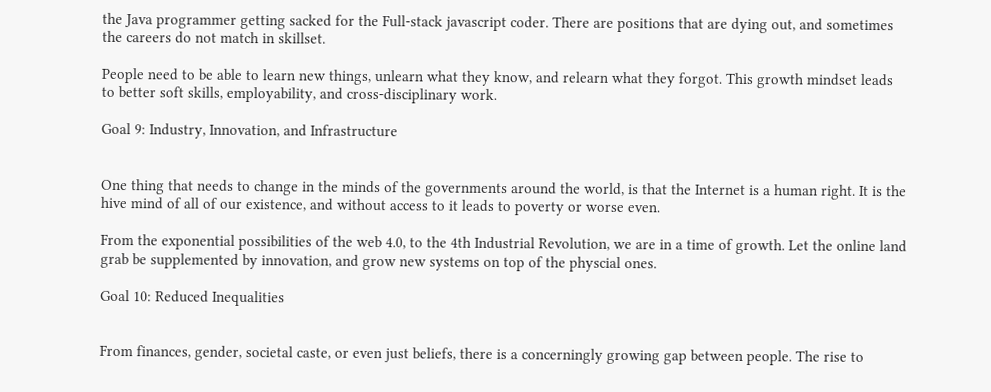the Java programmer getting sacked for the Full-stack javascript coder. There are positions that are dying out, and sometimes the careers do not match in skillset.

People need to be able to learn new things, unlearn what they know, and relearn what they forgot. This growth mindset leads to better soft skills, employability, and cross-disciplinary work.

Goal 9: Industry, Innovation, and Infrastructure


One thing that needs to change in the minds of the governments around the world, is that the Internet is a human right. It is the hive mind of all of our existence, and without access to it leads to poverty or worse even.

From the exponential possibilities of the web 4.0, to the 4th Industrial Revolution, we are in a time of growth. Let the online land grab be supplemented by innovation, and grow new systems on top of the physcial ones.

Goal 10: Reduced Inequalities


From finances, gender, societal caste, or even just beliefs, there is a concerningly growing gap between people. The rise to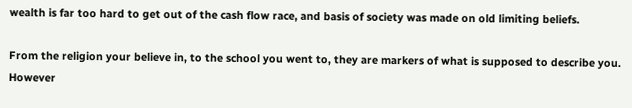wealth is far too hard to get out of the cash flow race, and basis of society was made on old limiting beliefs.

From the religion your believe in, to the school you went to, they are markers of what is supposed to describe you. However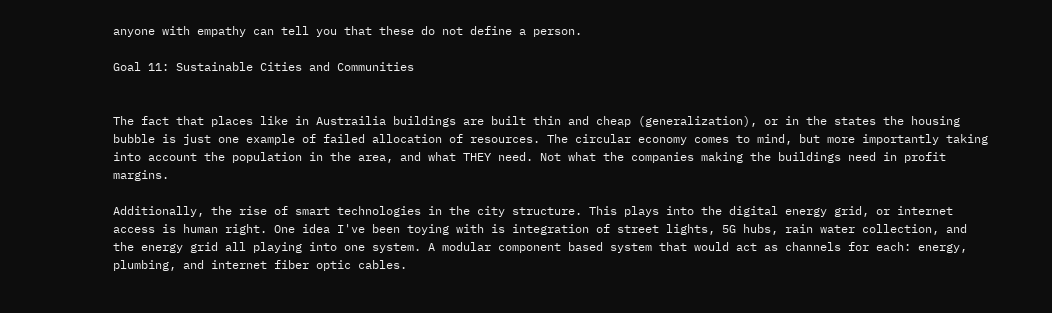anyone with empathy can tell you that these do not define a person.

Goal 11: Sustainable Cities and Communities


The fact that places like in Austrailia buildings are built thin and cheap (generalization), or in the states the housing bubble is just one example of failed allocation of resources. The circular economy comes to mind, but more importantly taking into account the population in the area, and what THEY need. Not what the companies making the buildings need in profit margins.

Additionally, the rise of smart technologies in the city structure. This plays into the digital energy grid, or internet access is human right. One idea I've been toying with is integration of street lights, 5G hubs, rain water collection, and the energy grid all playing into one system. A modular component based system that would act as channels for each: energy, plumbing, and internet fiber optic cables.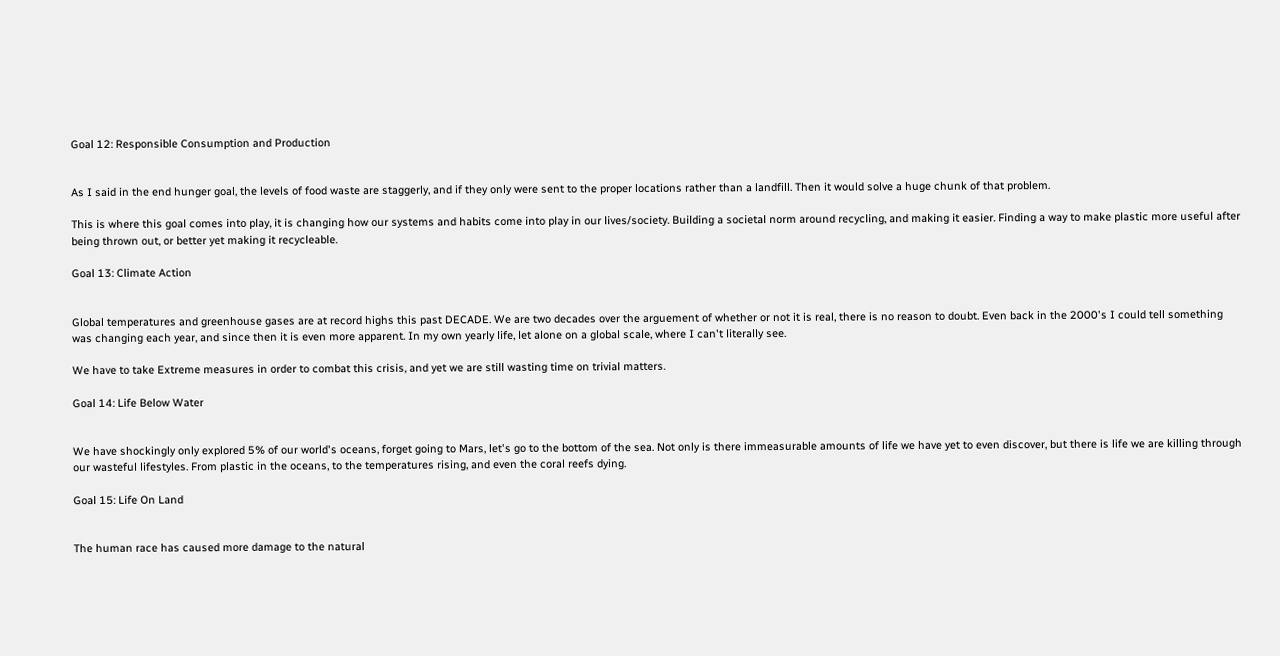Goal 12: Responsible Consumption and Production


As I said in the end hunger goal, the levels of food waste are staggerly, and if they only were sent to the proper locations rather than a landfill. Then it would solve a huge chunk of that problem.

This is where this goal comes into play, it is changing how our systems and habits come into play in our lives/society. Building a societal norm around recycling, and making it easier. Finding a way to make plastic more useful after being thrown out, or better yet making it recycleable.

Goal 13: Climate Action


Global temperatures and greenhouse gases are at record highs this past DECADE. We are two decades over the arguement of whether or not it is real, there is no reason to doubt. Even back in the 2000's I could tell something was changing each year, and since then it is even more apparent. In my own yearly life, let alone on a global scale, where I can't literally see.

We have to take Extreme measures in order to combat this crisis, and yet we are still wasting time on trivial matters.

Goal 14: Life Below Water


We have shockingly only explored 5% of our world's oceans, forget going to Mars, let's go to the bottom of the sea. Not only is there immeasurable amounts of life we have yet to even discover, but there is life we are killing through our wasteful lifestyles. From plastic in the oceans, to the temperatures rising, and even the coral reefs dying.

Goal 15: Life On Land


The human race has caused more damage to the natural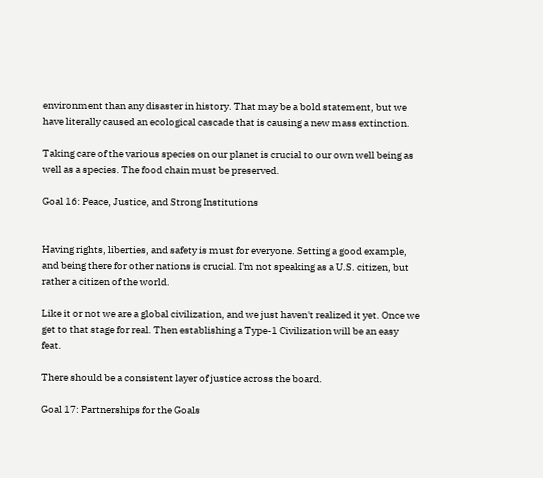environment than any disaster in history. That may be a bold statement, but we have literally caused an ecological cascade that is causing a new mass extinction.

Taking care of the various species on our planet is crucial to our own well being as well as a species. The food chain must be preserved.

Goal 16: Peace, Justice, and Strong Institutions


Having rights, liberties, and safety is must for everyone. Setting a good example, and being there for other nations is crucial. I'm not speaking as a U.S. citizen, but rather a citizen of the world.

Like it or not we are a global civilization, and we just haven't realized it yet. Once we get to that stage for real. Then establishing a Type-1 Civilization will be an easy feat.

There should be a consistent layer of justice across the board.

Goal 17: Partnerships for the Goals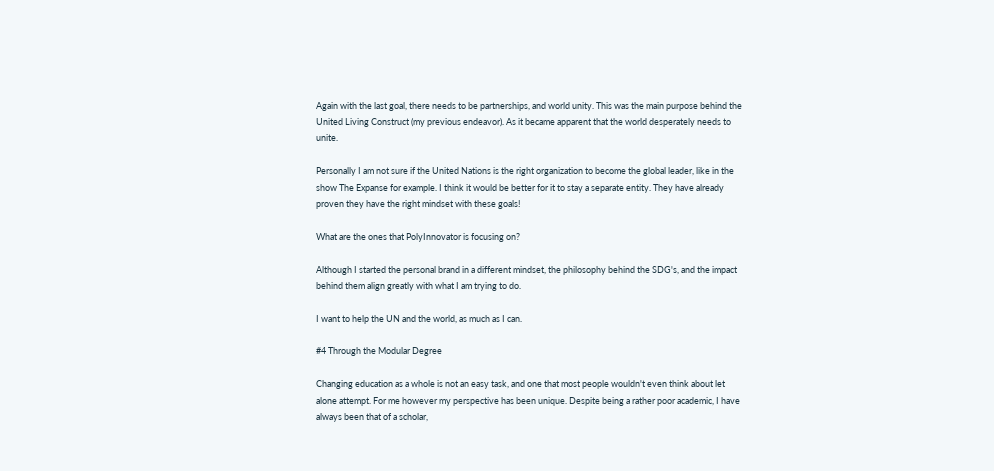Again with the last goal, there needs to be partnerships, and world unity. This was the main purpose behind the United Living Construct (my previous endeavor). As it became apparent that the world desperately needs to unite.

Personally I am not sure if the United Nations is the right organization to become the global leader, like in the show The Expanse for example. I think it would be better for it to stay a separate entity. They have already proven they have the right mindset with these goals!

What are the ones that PolyInnovator is focusing on?

Although I started the personal brand in a different mindset, the philosophy behind the SDG's, and the impact behind them align greatly with what I am trying to do.

I want to help the UN and the world, as much as I can.

#4 Through the Modular Degree

Changing education as a whole is not an easy task, and one that most people wouldn't even think about let alone attempt. For me however my perspective has been unique. Despite being a rather poor academic, I have always been that of a scholar,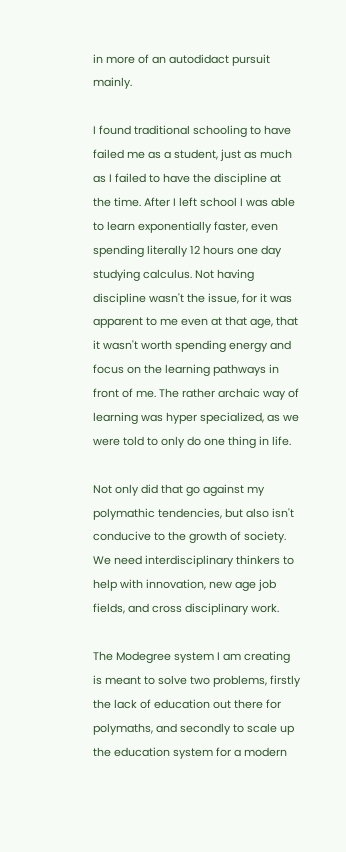in more of an autodidact pursuit mainly.

I found traditional schooling to have failed me as a student, just as much as I failed to have the discipline at the time. After I left school I was able to learn exponentially faster, even spending literally 12 hours one day studying calculus. Not having discipline wasn't the issue, for it was apparent to me even at that age, that it wasn't worth spending energy and focus on the learning pathways in front of me. The rather archaic way of learning was hyper specialized, as we were told to only do one thing in life.

Not only did that go against my polymathic tendencies, but also isn't conducive to the growth of society. We need interdisciplinary thinkers to help with innovation, new age job fields, and cross disciplinary work.

The Modegree system I am creating is meant to solve two problems, firstly the lack of education out there for polymaths, and secondly to scale up the education system for a modern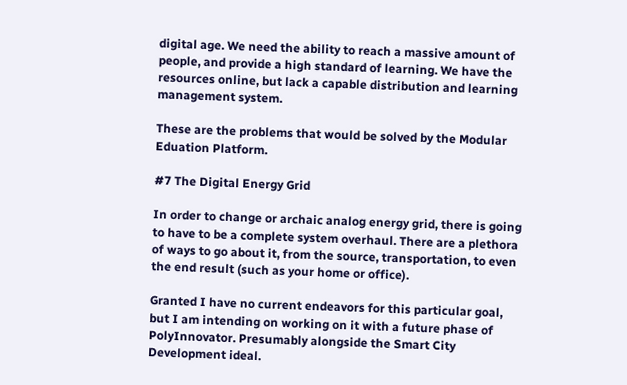digital age. We need the ability to reach a massive amount of people, and provide a high standard of learning. We have the resources online, but lack a capable distribution and learning management system.

These are the problems that would be solved by the Modular Eduation Platform.

#7 The Digital Energy Grid

In order to change or archaic analog energy grid, there is going to have to be a complete system overhaul. There are a plethora of ways to go about it, from the source, transportation, to even the end result (such as your home or office).

Granted I have no current endeavors for this particular goal, but I am intending on working on it with a future phase of PolyInnovator. Presumably alongside the Smart City Development ideal.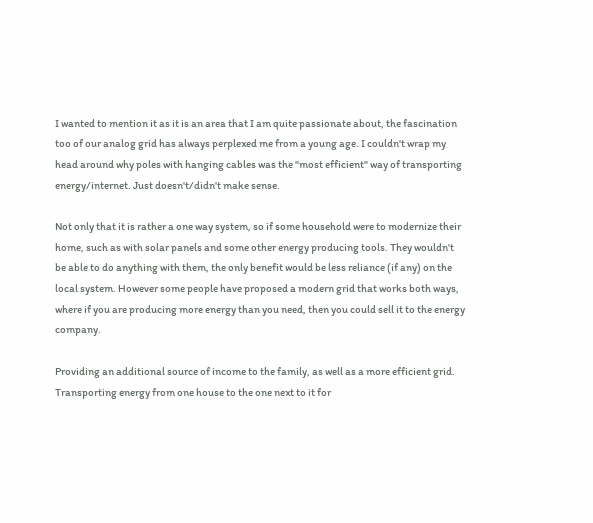I wanted to mention it as it is an area that I am quite passionate about, the fascination too of our analog grid has always perplexed me from a young age. I couldn't wrap my head around why poles with hanging cables was the "most efficient" way of transporting energy/internet. Just doesn't/didn't make sense.

Not only that it is rather a one way system, so if some household were to modernize their home, such as with solar panels and some other energy producing tools. They wouldn't be able to do anything with them, the only benefit would be less reliance (if any) on the local system. However some people have proposed a modern grid that works both ways, where if you are producing more energy than you need, then you could sell it to the energy company.

Providing an additional source of income to the family, as well as a more efficient grid. Transporting energy from one house to the one next to it for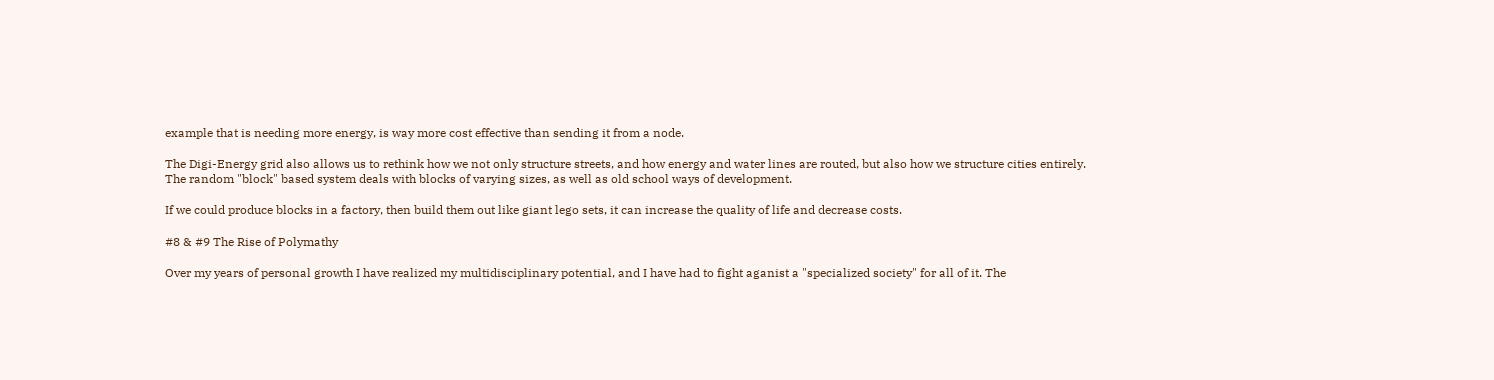example that is needing more energy, is way more cost effective than sending it from a node.

The Digi-Energy grid also allows us to rethink how we not only structure streets, and how energy and water lines are routed, but also how we structure cities entirely. The random "block" based system deals with blocks of varying sizes, as well as old school ways of development.

If we could produce blocks in a factory, then build them out like giant lego sets, it can increase the quality of life and decrease costs.

#8 & #9 The Rise of Polymathy

Over my years of personal growth I have realized my multidisciplinary potential, and I have had to fight aganist a "specialized society" for all of it. The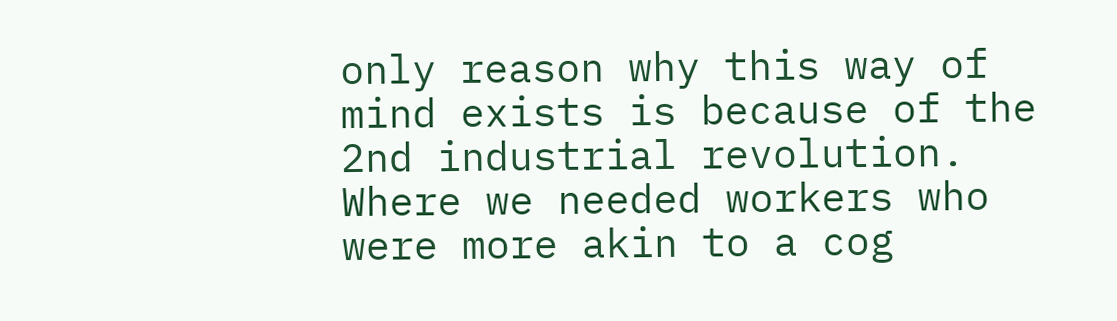only reason why this way of mind exists is because of the 2nd industrial revolution. Where we needed workers who were more akin to a cog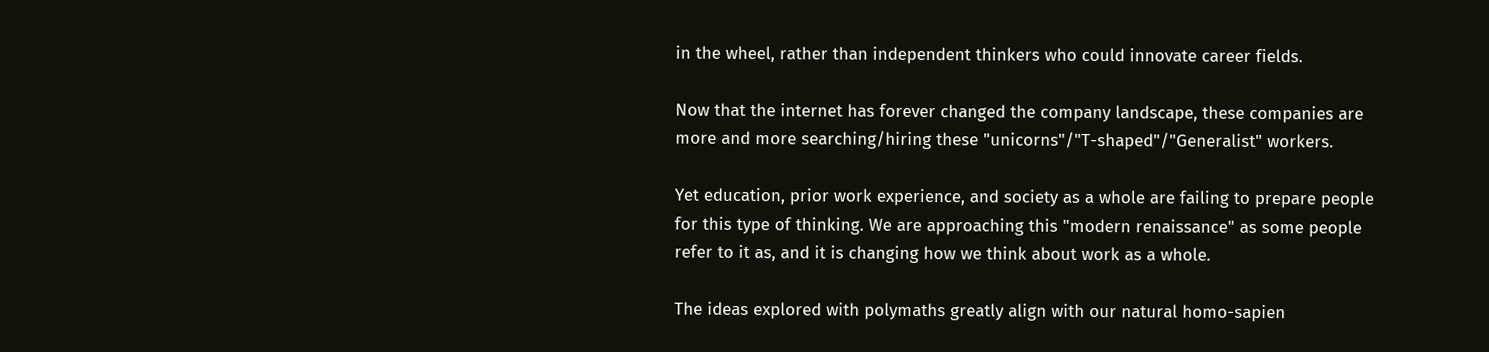in the wheel, rather than independent thinkers who could innovate career fields.

Now that the internet has forever changed the company landscape, these companies are more and more searching/hiring these "unicorns"/"T-shaped"/"Generalist" workers.

Yet education, prior work experience, and society as a whole are failing to prepare people for this type of thinking. We are approaching this "modern renaissance" as some people refer to it as, and it is changing how we think about work as a whole.

The ideas explored with polymaths greatly align with our natural homo-sapien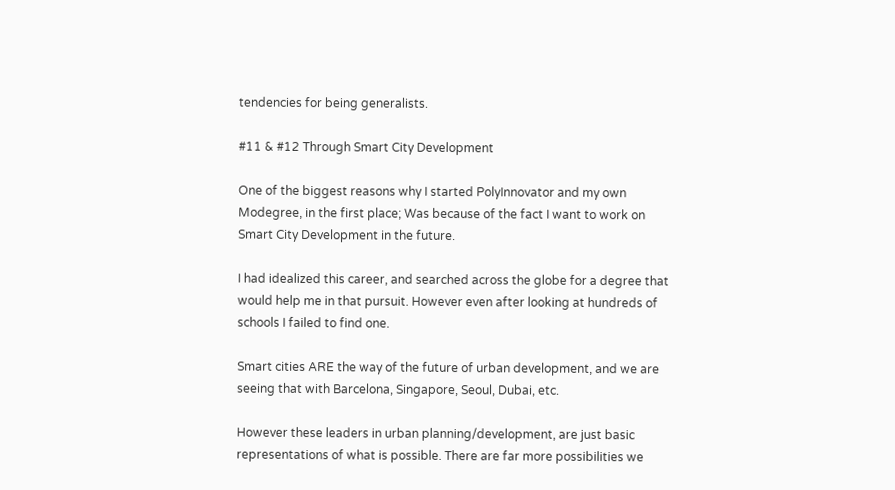tendencies for being generalists.

#11 & #12 Through Smart City Development

One of the biggest reasons why I started PolyInnovator and my own Modegree, in the first place; Was because of the fact I want to work on Smart City Development in the future.

I had idealized this career, and searched across the globe for a degree that would help me in that pursuit. However even after looking at hundreds of schools I failed to find one.

Smart cities ARE the way of the future of urban development, and we are seeing that with Barcelona, Singapore, Seoul, Dubai, etc.

However these leaders in urban planning/development, are just basic representations of what is possible. There are far more possibilities we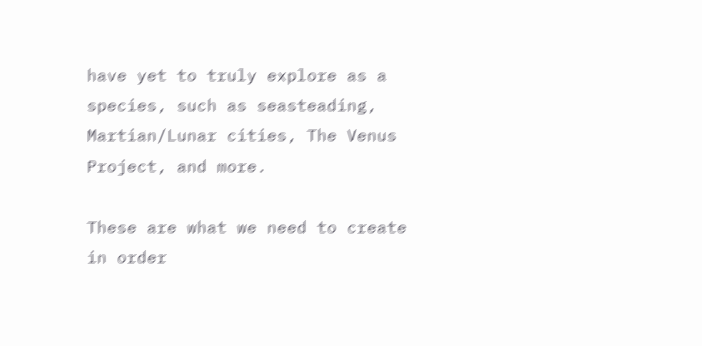have yet to truly explore as a species, such as seasteading, Martian/Lunar cities, The Venus Project, and more.

These are what we need to create in order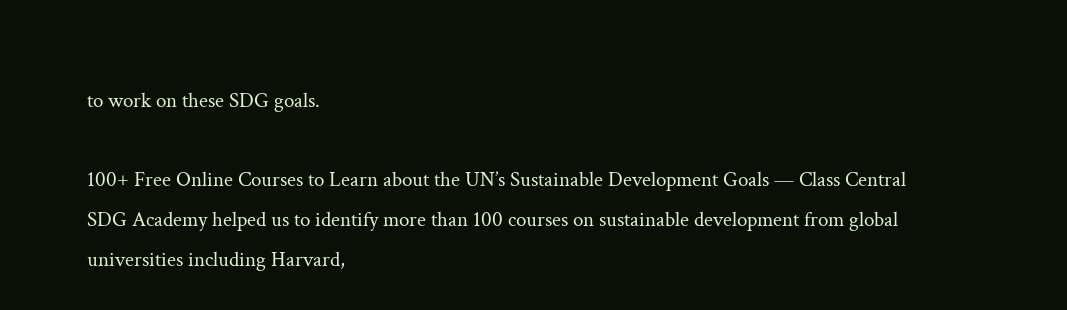to work on these SDG goals.

100+ Free Online Courses to Learn about the UN’s Sustainable Development Goals — Class Central
SDG Academy helped us to identify more than 100 courses on sustainable development from global universities including Harvard,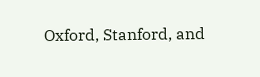Oxford, Stanford, and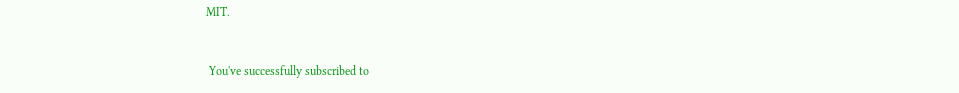MIT.


 You've successfully subscribed to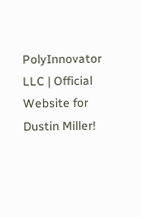PolyInnovator LLC | Official Website for Dustin Miller!